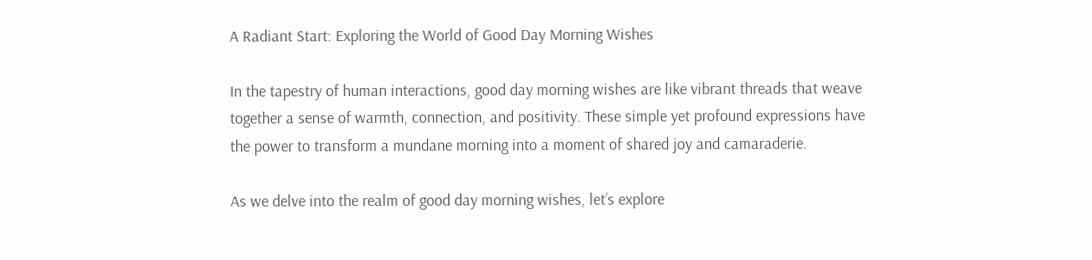A Radiant Start: Exploring the World of Good Day Morning Wishes

In the tapestry of human interactions, good day morning wishes are like vibrant threads that weave together a sense of warmth, connection, and positivity. These simple yet profound expressions have the power to transform a mundane morning into a moment of shared joy and camaraderie.

As we delve into the realm of good day morning wishes, let’s explore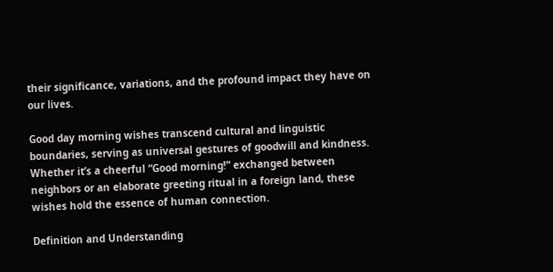their significance, variations, and the profound impact they have on our lives.

Good day morning wishes transcend cultural and linguistic boundaries, serving as universal gestures of goodwill and kindness. Whether it’s a cheerful “Good morning!” exchanged between neighbors or an elaborate greeting ritual in a foreign land, these wishes hold the essence of human connection.

Definition and Understanding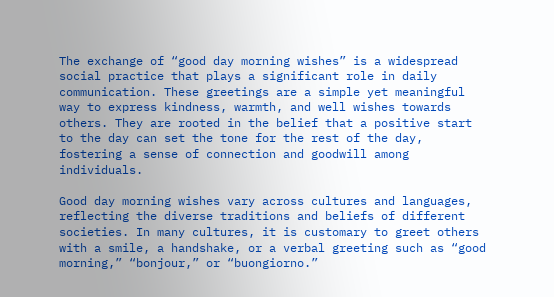The exchange of “good day morning wishes” is a widespread social practice that plays a significant role in daily communication. These greetings are a simple yet meaningful way to express kindness, warmth, and well wishes towards others. They are rooted in the belief that a positive start to the day can set the tone for the rest of the day, fostering a sense of connection and goodwill among individuals.

Good day morning wishes vary across cultures and languages, reflecting the diverse traditions and beliefs of different societies. In many cultures, it is customary to greet others with a smile, a handshake, or a verbal greeting such as “good morning,” “bonjour,” or “buongiorno.”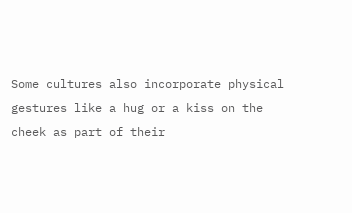Some cultures also incorporate physical gestures like a hug or a kiss on the cheek as part of their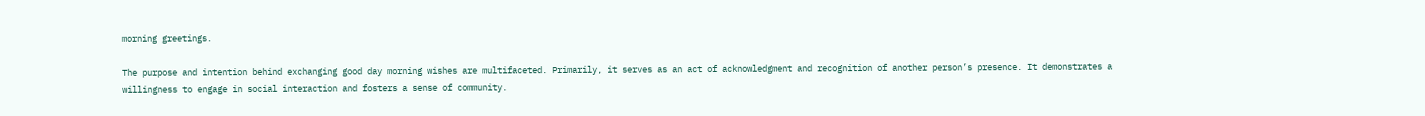morning greetings.

The purpose and intention behind exchanging good day morning wishes are multifaceted. Primarily, it serves as an act of acknowledgment and recognition of another person’s presence. It demonstrates a willingness to engage in social interaction and fosters a sense of community.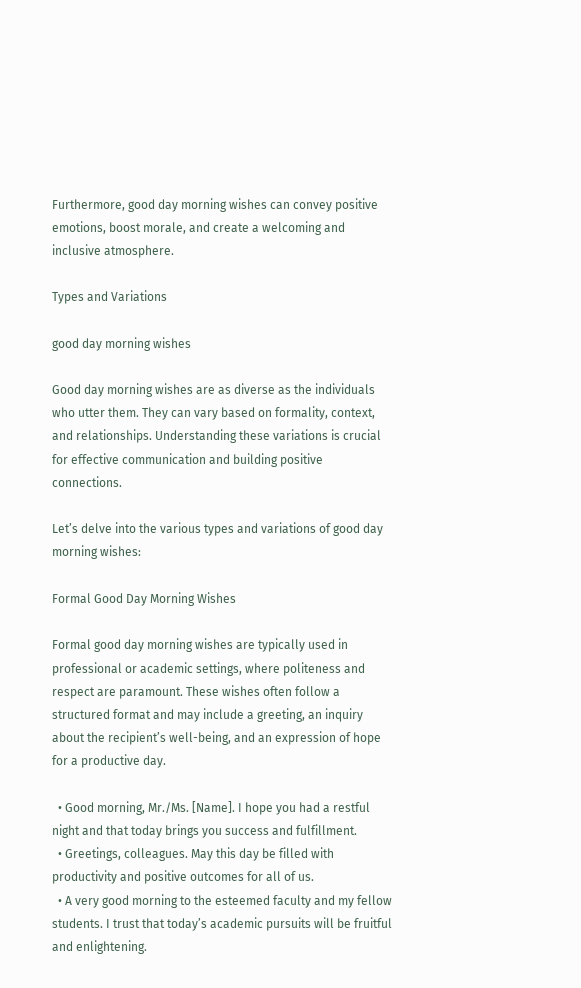Furthermore, good day morning wishes can convey positive emotions, boost morale, and create a welcoming and inclusive atmosphere.

Types and Variations

good day morning wishes

Good day morning wishes are as diverse as the individuals who utter them. They can vary based on formality, context, and relationships. Understanding these variations is crucial for effective communication and building positive connections.

Let’s delve into the various types and variations of good day morning wishes:

Formal Good Day Morning Wishes

Formal good day morning wishes are typically used in professional or academic settings, where politeness and respect are paramount. These wishes often follow a structured format and may include a greeting, an inquiry about the recipient’s well-being, and an expression of hope for a productive day.

  • Good morning, Mr./Ms. [Name]. I hope you had a restful night and that today brings you success and fulfillment.
  • Greetings, colleagues. May this day be filled with productivity and positive outcomes for all of us.
  • A very good morning to the esteemed faculty and my fellow students. I trust that today’s academic pursuits will be fruitful and enlightening.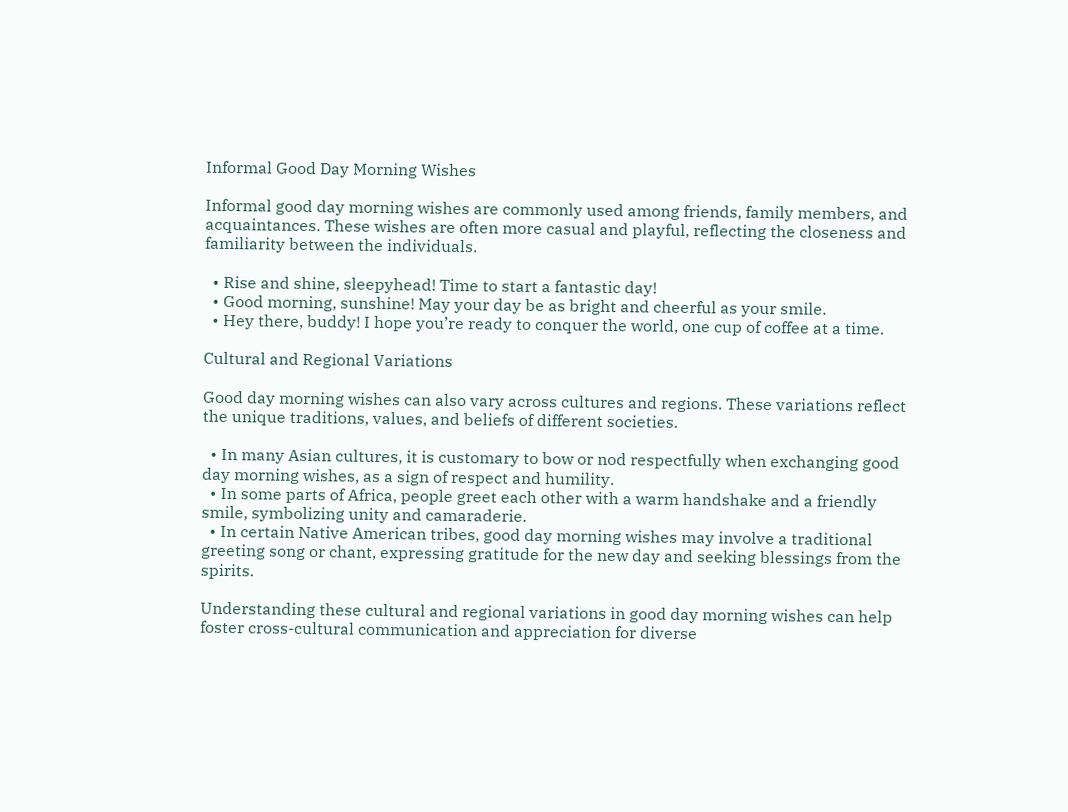Informal Good Day Morning Wishes

Informal good day morning wishes are commonly used among friends, family members, and acquaintances. These wishes are often more casual and playful, reflecting the closeness and familiarity between the individuals.

  • Rise and shine, sleepyhead! Time to start a fantastic day!
  • Good morning, sunshine! May your day be as bright and cheerful as your smile.
  • Hey there, buddy! I hope you’re ready to conquer the world, one cup of coffee at a time.

Cultural and Regional Variations

Good day morning wishes can also vary across cultures and regions. These variations reflect the unique traditions, values, and beliefs of different societies.

  • In many Asian cultures, it is customary to bow or nod respectfully when exchanging good day morning wishes, as a sign of respect and humility.
  • In some parts of Africa, people greet each other with a warm handshake and a friendly smile, symbolizing unity and camaraderie.
  • In certain Native American tribes, good day morning wishes may involve a traditional greeting song or chant, expressing gratitude for the new day and seeking blessings from the spirits.

Understanding these cultural and regional variations in good day morning wishes can help foster cross-cultural communication and appreciation for diverse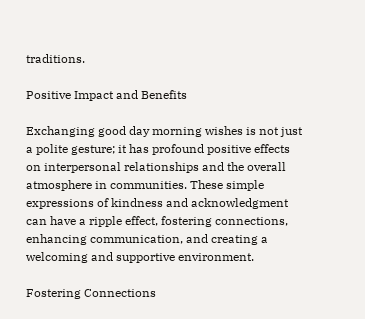traditions.

Positive Impact and Benefits

Exchanging good day morning wishes is not just a polite gesture; it has profound positive effects on interpersonal relationships and the overall atmosphere in communities. These simple expressions of kindness and acknowledgment can have a ripple effect, fostering connections, enhancing communication, and creating a welcoming and supportive environment.

Fostering Connections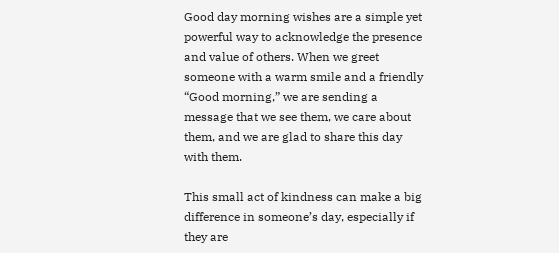Good day morning wishes are a simple yet powerful way to acknowledge the presence and value of others. When we greet someone with a warm smile and a friendly “Good morning,” we are sending a message that we see them, we care about them, and we are glad to share this day with them.

This small act of kindness can make a big difference in someone’s day, especially if they are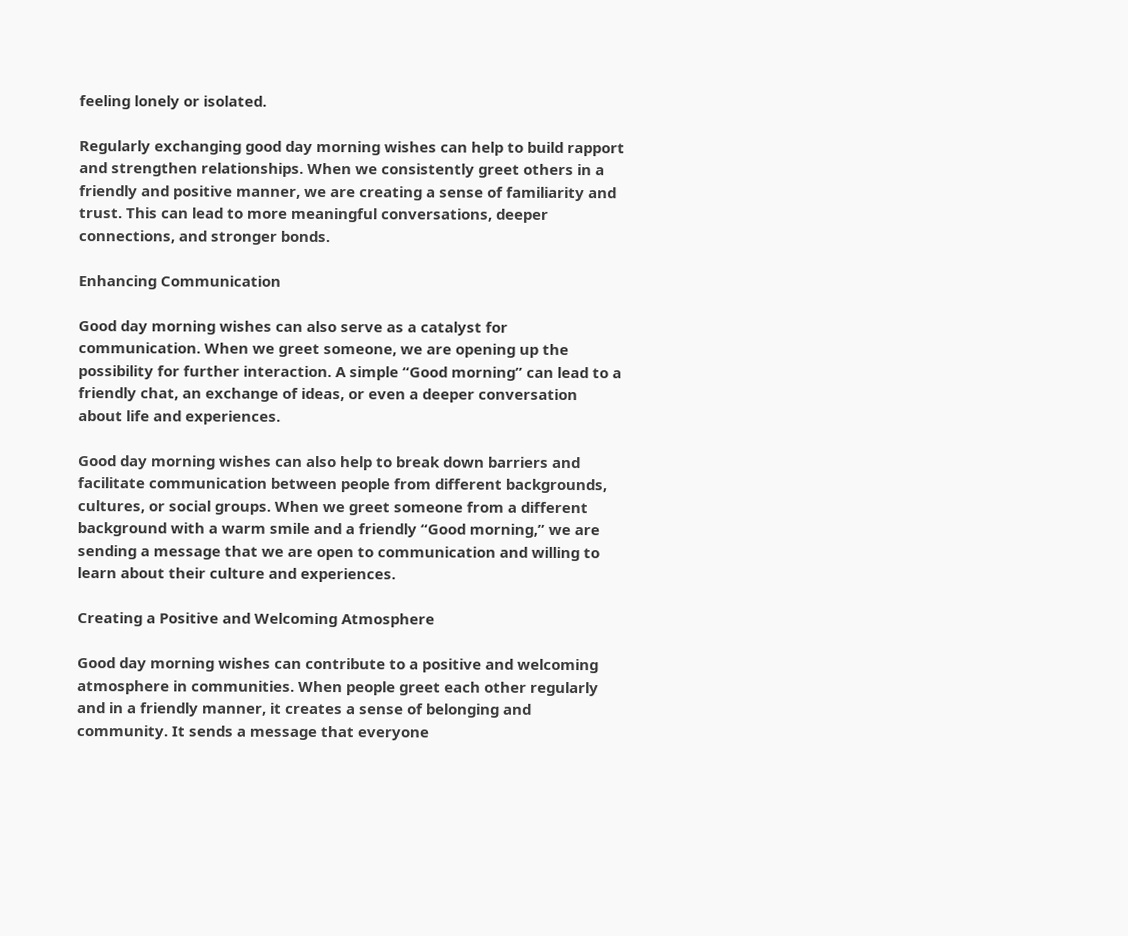feeling lonely or isolated.

Regularly exchanging good day morning wishes can help to build rapport and strengthen relationships. When we consistently greet others in a friendly and positive manner, we are creating a sense of familiarity and trust. This can lead to more meaningful conversations, deeper connections, and stronger bonds.

Enhancing Communication

Good day morning wishes can also serve as a catalyst for communication. When we greet someone, we are opening up the possibility for further interaction. A simple “Good morning” can lead to a friendly chat, an exchange of ideas, or even a deeper conversation about life and experiences.

Good day morning wishes can also help to break down barriers and facilitate communication between people from different backgrounds, cultures, or social groups. When we greet someone from a different background with a warm smile and a friendly “Good morning,” we are sending a message that we are open to communication and willing to learn about their culture and experiences.

Creating a Positive and Welcoming Atmosphere

Good day morning wishes can contribute to a positive and welcoming atmosphere in communities. When people greet each other regularly and in a friendly manner, it creates a sense of belonging and community. It sends a message that everyone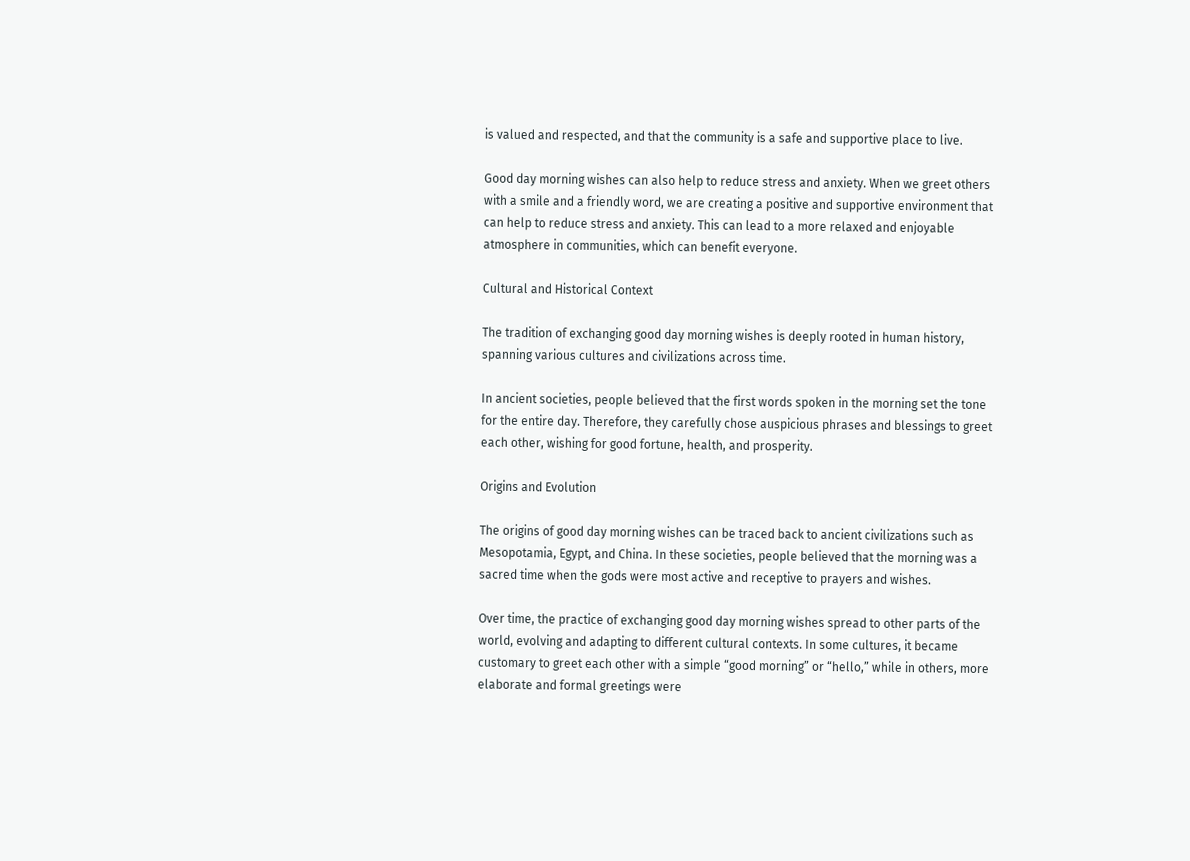is valued and respected, and that the community is a safe and supportive place to live.

Good day morning wishes can also help to reduce stress and anxiety. When we greet others with a smile and a friendly word, we are creating a positive and supportive environment that can help to reduce stress and anxiety. This can lead to a more relaxed and enjoyable atmosphere in communities, which can benefit everyone.

Cultural and Historical Context

The tradition of exchanging good day morning wishes is deeply rooted in human history, spanning various cultures and civilizations across time.

In ancient societies, people believed that the first words spoken in the morning set the tone for the entire day. Therefore, they carefully chose auspicious phrases and blessings to greet each other, wishing for good fortune, health, and prosperity.

Origins and Evolution

The origins of good day morning wishes can be traced back to ancient civilizations such as Mesopotamia, Egypt, and China. In these societies, people believed that the morning was a sacred time when the gods were most active and receptive to prayers and wishes.

Over time, the practice of exchanging good day morning wishes spread to other parts of the world, evolving and adapting to different cultural contexts. In some cultures, it became customary to greet each other with a simple “good morning” or “hello,” while in others, more elaborate and formal greetings were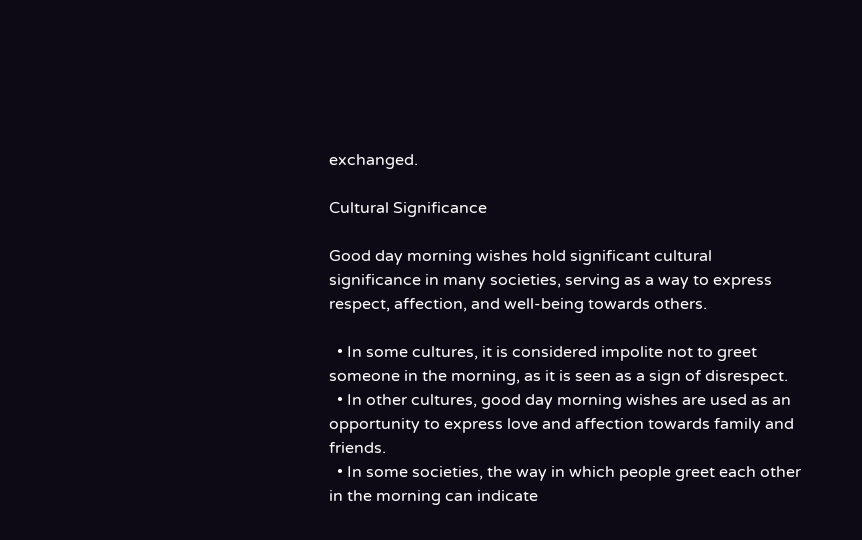exchanged.

Cultural Significance

Good day morning wishes hold significant cultural significance in many societies, serving as a way to express respect, affection, and well-being towards others.

  • In some cultures, it is considered impolite not to greet someone in the morning, as it is seen as a sign of disrespect.
  • In other cultures, good day morning wishes are used as an opportunity to express love and affection towards family and friends.
  • In some societies, the way in which people greet each other in the morning can indicate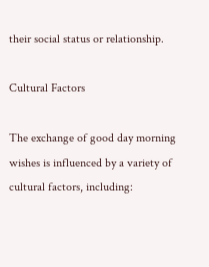their social status or relationship.

Cultural Factors

The exchange of good day morning wishes is influenced by a variety of cultural factors, including: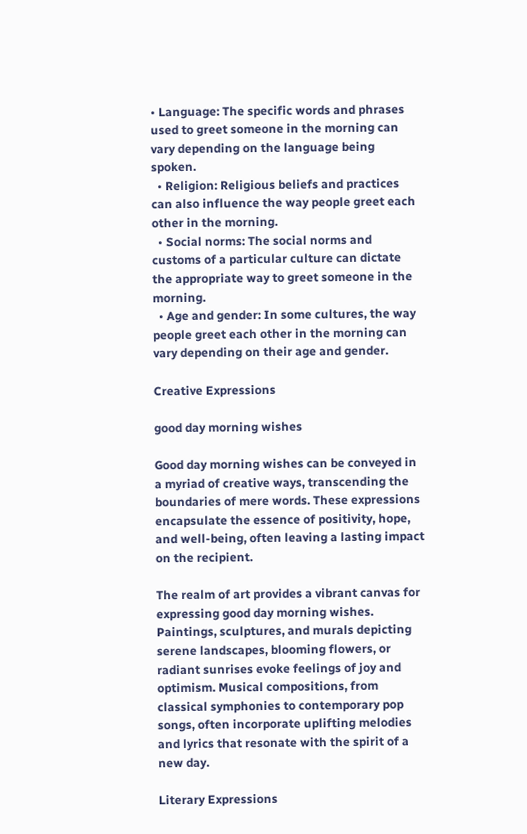• Language: The specific words and phrases used to greet someone in the morning can vary depending on the language being spoken.
  • Religion: Religious beliefs and practices can also influence the way people greet each other in the morning.
  • Social norms: The social norms and customs of a particular culture can dictate the appropriate way to greet someone in the morning.
  • Age and gender: In some cultures, the way people greet each other in the morning can vary depending on their age and gender.

Creative Expressions

good day morning wishes

Good day morning wishes can be conveyed in a myriad of creative ways, transcending the boundaries of mere words. These expressions encapsulate the essence of positivity, hope, and well-being, often leaving a lasting impact on the recipient.

The realm of art provides a vibrant canvas for expressing good day morning wishes. Paintings, sculptures, and murals depicting serene landscapes, blooming flowers, or radiant sunrises evoke feelings of joy and optimism. Musical compositions, from classical symphonies to contemporary pop songs, often incorporate uplifting melodies and lyrics that resonate with the spirit of a new day.

Literary Expressions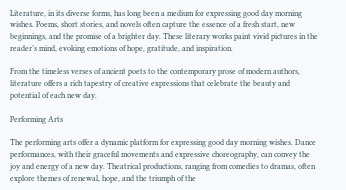Literature, in its diverse forms, has long been a medium for expressing good day morning wishes. Poems, short stories, and novels often capture the essence of a fresh start, new beginnings, and the promise of a brighter day. These literary works paint vivid pictures in the reader’s mind, evoking emotions of hope, gratitude, and inspiration.

From the timeless verses of ancient poets to the contemporary prose of modern authors, literature offers a rich tapestry of creative expressions that celebrate the beauty and potential of each new day.

Performing Arts

The performing arts offer a dynamic platform for expressing good day morning wishes. Dance performances, with their graceful movements and expressive choreography, can convey the joy and energy of a new day. Theatrical productions, ranging from comedies to dramas, often explore themes of renewal, hope, and the triumph of the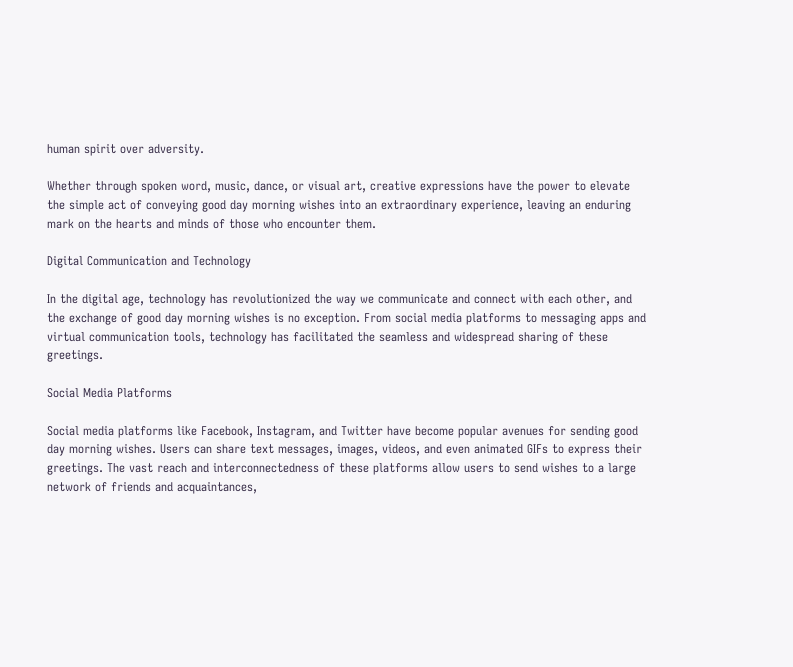human spirit over adversity.

Whether through spoken word, music, dance, or visual art, creative expressions have the power to elevate the simple act of conveying good day morning wishes into an extraordinary experience, leaving an enduring mark on the hearts and minds of those who encounter them.

Digital Communication and Technology

In the digital age, technology has revolutionized the way we communicate and connect with each other, and the exchange of good day morning wishes is no exception. From social media platforms to messaging apps and virtual communication tools, technology has facilitated the seamless and widespread sharing of these greetings.

Social Media Platforms

Social media platforms like Facebook, Instagram, and Twitter have become popular avenues for sending good day morning wishes. Users can share text messages, images, videos, and even animated GIFs to express their greetings. The vast reach and interconnectedness of these platforms allow users to send wishes to a large network of friends and acquaintances,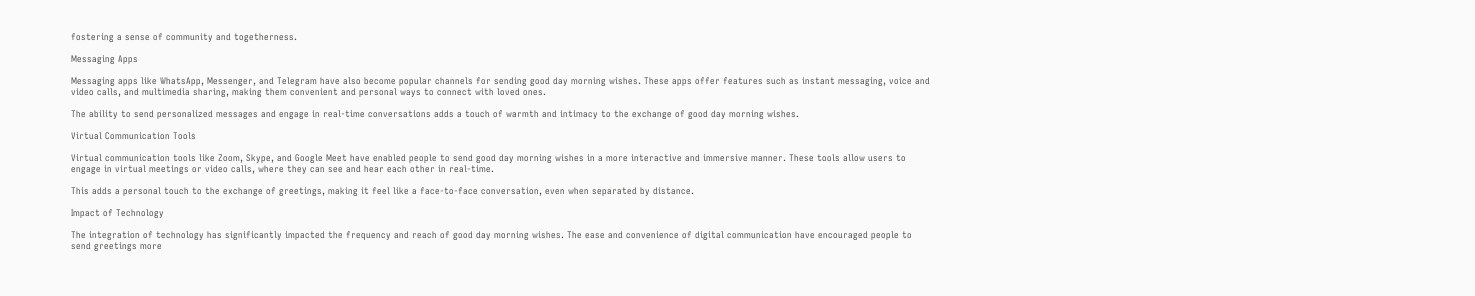fostering a sense of community and togetherness.

Messaging Apps

Messaging apps like WhatsApp, Messenger, and Telegram have also become popular channels for sending good day morning wishes. These apps offer features such as instant messaging, voice and video calls, and multimedia sharing, making them convenient and personal ways to connect with loved ones.

The ability to send personalized messages and engage in real-time conversations adds a touch of warmth and intimacy to the exchange of good day morning wishes.

Virtual Communication Tools

Virtual communication tools like Zoom, Skype, and Google Meet have enabled people to send good day morning wishes in a more interactive and immersive manner. These tools allow users to engage in virtual meetings or video calls, where they can see and hear each other in real-time.

This adds a personal touch to the exchange of greetings, making it feel like a face-to-face conversation, even when separated by distance.

Impact of Technology

The integration of technology has significantly impacted the frequency and reach of good day morning wishes. The ease and convenience of digital communication have encouraged people to send greetings more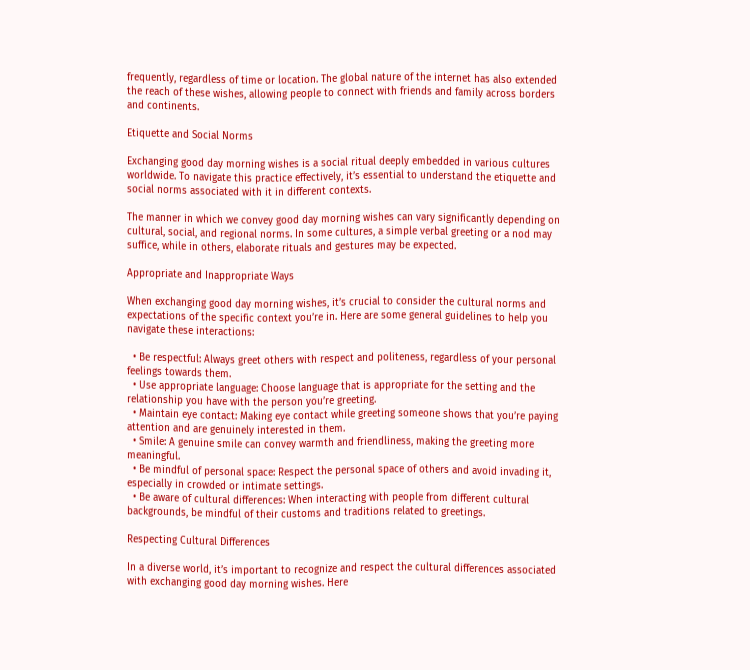frequently, regardless of time or location. The global nature of the internet has also extended the reach of these wishes, allowing people to connect with friends and family across borders and continents.

Etiquette and Social Norms

Exchanging good day morning wishes is a social ritual deeply embedded in various cultures worldwide. To navigate this practice effectively, it’s essential to understand the etiquette and social norms associated with it in different contexts.

The manner in which we convey good day morning wishes can vary significantly depending on cultural, social, and regional norms. In some cultures, a simple verbal greeting or a nod may suffice, while in others, elaborate rituals and gestures may be expected.

Appropriate and Inappropriate Ways

When exchanging good day morning wishes, it’s crucial to consider the cultural norms and expectations of the specific context you’re in. Here are some general guidelines to help you navigate these interactions:

  • Be respectful: Always greet others with respect and politeness, regardless of your personal feelings towards them.
  • Use appropriate language: Choose language that is appropriate for the setting and the relationship you have with the person you’re greeting.
  • Maintain eye contact: Making eye contact while greeting someone shows that you’re paying attention and are genuinely interested in them.
  • Smile: A genuine smile can convey warmth and friendliness, making the greeting more meaningful.
  • Be mindful of personal space: Respect the personal space of others and avoid invading it, especially in crowded or intimate settings.
  • Be aware of cultural differences: When interacting with people from different cultural backgrounds, be mindful of their customs and traditions related to greetings.

Respecting Cultural Differences

In a diverse world, it’s important to recognize and respect the cultural differences associated with exchanging good day morning wishes. Here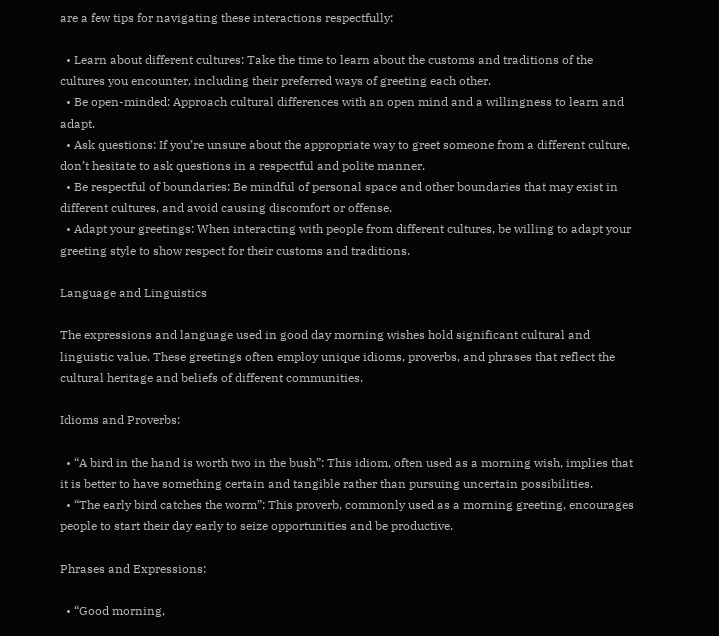are a few tips for navigating these interactions respectfully:

  • Learn about different cultures: Take the time to learn about the customs and traditions of the cultures you encounter, including their preferred ways of greeting each other.
  • Be open-minded: Approach cultural differences with an open mind and a willingness to learn and adapt.
  • Ask questions: If you’re unsure about the appropriate way to greet someone from a different culture, don’t hesitate to ask questions in a respectful and polite manner.
  • Be respectful of boundaries: Be mindful of personal space and other boundaries that may exist in different cultures, and avoid causing discomfort or offense.
  • Adapt your greetings: When interacting with people from different cultures, be willing to adapt your greeting style to show respect for their customs and traditions.

Language and Linguistics

The expressions and language used in good day morning wishes hold significant cultural and linguistic value. These greetings often employ unique idioms, proverbs, and phrases that reflect the cultural heritage and beliefs of different communities.

Idioms and Proverbs:

  • “A bird in the hand is worth two in the bush”: This idiom, often used as a morning wish, implies that it is better to have something certain and tangible rather than pursuing uncertain possibilities.
  • “The early bird catches the worm”: This proverb, commonly used as a morning greeting, encourages people to start their day early to seize opportunities and be productive.

Phrases and Expressions:

  • “Good morning,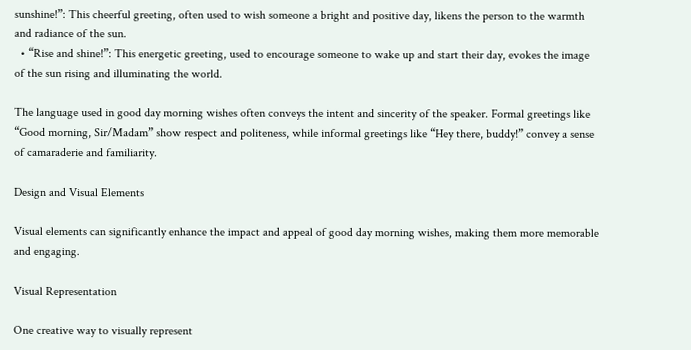sunshine!”: This cheerful greeting, often used to wish someone a bright and positive day, likens the person to the warmth and radiance of the sun.
  • “Rise and shine!”: This energetic greeting, used to encourage someone to wake up and start their day, evokes the image of the sun rising and illuminating the world.

The language used in good day morning wishes often conveys the intent and sincerity of the speaker. Formal greetings like “Good morning, Sir/Madam” show respect and politeness, while informal greetings like “Hey there, buddy!” convey a sense of camaraderie and familiarity.

Design and Visual Elements

Visual elements can significantly enhance the impact and appeal of good day morning wishes, making them more memorable and engaging.

Visual Representation

One creative way to visually represent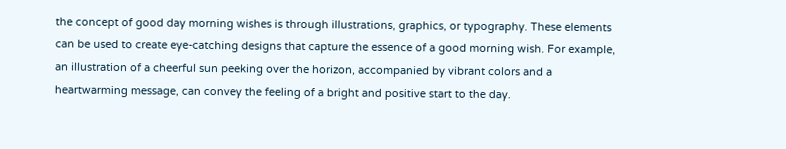the concept of good day morning wishes is through illustrations, graphics, or typography. These elements can be used to create eye-catching designs that capture the essence of a good morning wish. For example, an illustration of a cheerful sun peeking over the horizon, accompanied by vibrant colors and a heartwarming message, can convey the feeling of a bright and positive start to the day.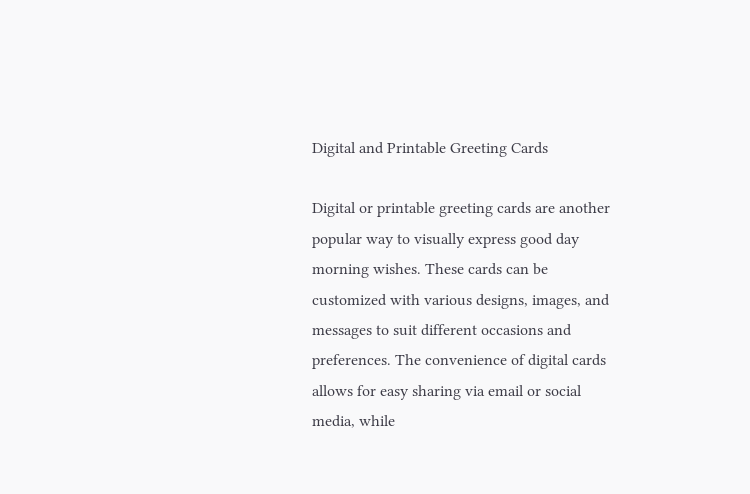Digital and Printable Greeting Cards

Digital or printable greeting cards are another popular way to visually express good day morning wishes. These cards can be customized with various designs, images, and messages to suit different occasions and preferences. The convenience of digital cards allows for easy sharing via email or social media, while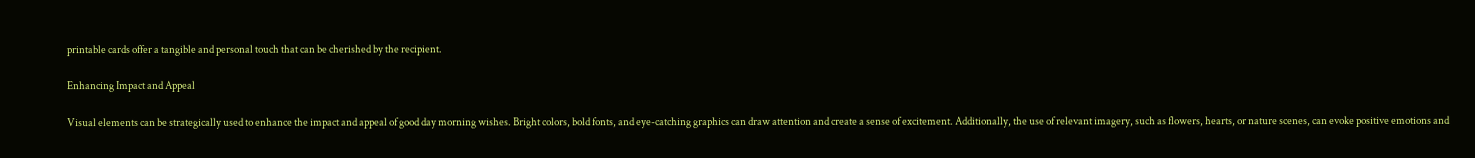printable cards offer a tangible and personal touch that can be cherished by the recipient.

Enhancing Impact and Appeal

Visual elements can be strategically used to enhance the impact and appeal of good day morning wishes. Bright colors, bold fonts, and eye-catching graphics can draw attention and create a sense of excitement. Additionally, the use of relevant imagery, such as flowers, hearts, or nature scenes, can evoke positive emotions and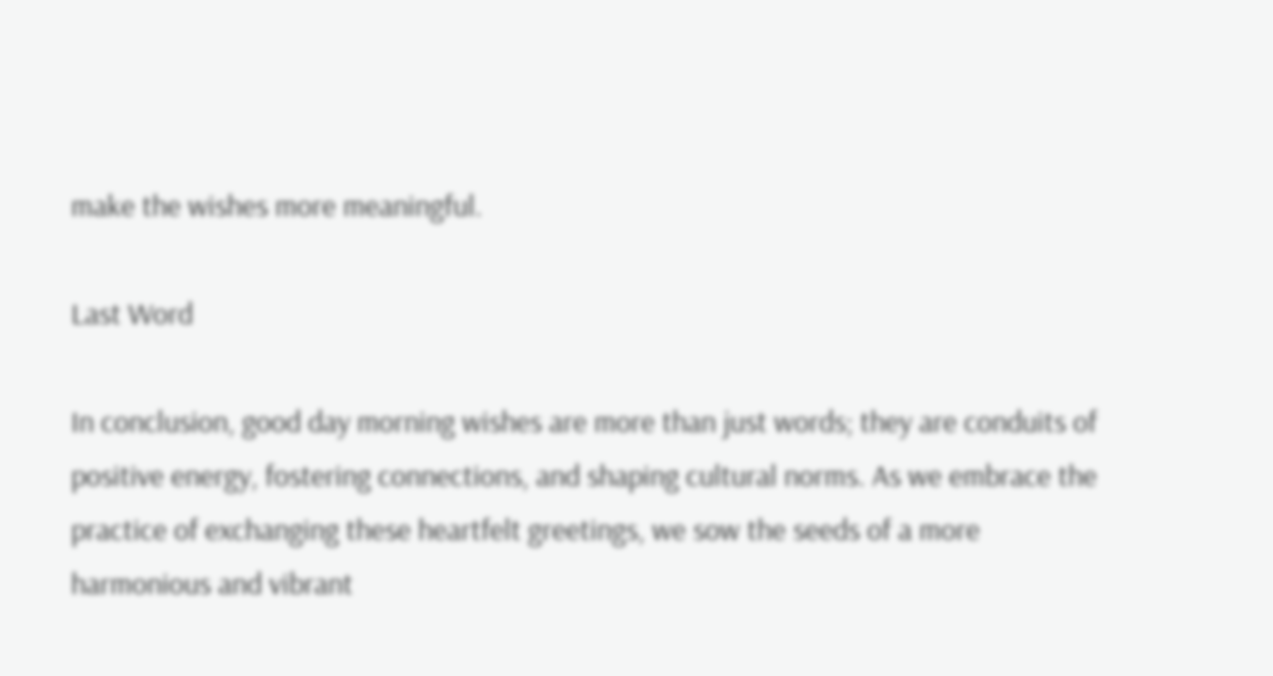make the wishes more meaningful.

Last Word

In conclusion, good day morning wishes are more than just words; they are conduits of positive energy, fostering connections, and shaping cultural norms. As we embrace the practice of exchanging these heartfelt greetings, we sow the seeds of a more harmonious and vibrant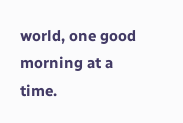world, one good morning at a time.